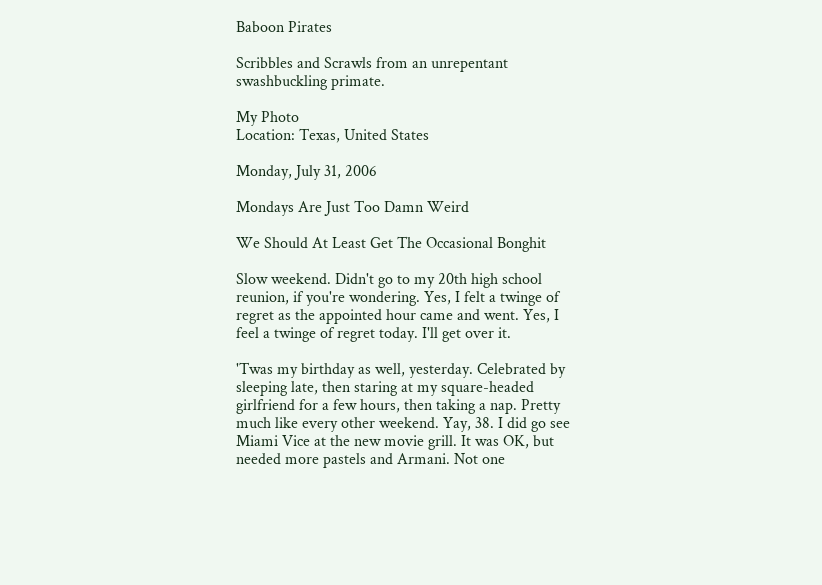Baboon Pirates

Scribbles and Scrawls from an unrepentant swashbuckling primate.

My Photo
Location: Texas, United States

Monday, July 31, 2006

Mondays Are Just Too Damn Weird

We Should At Least Get The Occasional Bonghit

Slow weekend. Didn't go to my 20th high school reunion, if you're wondering. Yes, I felt a twinge of regret as the appointed hour came and went. Yes, I feel a twinge of regret today. I'll get over it.

'Twas my birthday as well, yesterday. Celebrated by sleeping late, then staring at my square-headed girlfriend for a few hours, then taking a nap. Pretty much like every other weekend. Yay, 38. I did go see Miami Vice at the new movie grill. It was OK, but needed more pastels and Armani. Not one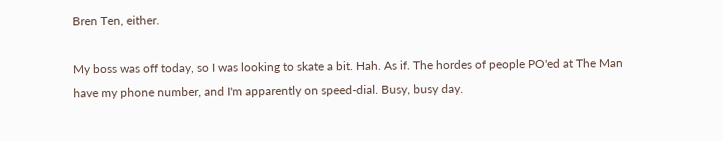Bren Ten, either.

My boss was off today, so I was looking to skate a bit. Hah. As if. The hordes of people PO'ed at The Man have my phone number, and I'm apparently on speed-dial. Busy, busy day.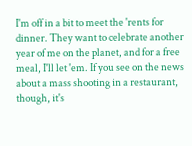I'm off in a bit to meet the 'rents for dinner. They want to celebrate another year of me on the planet, and for a free meal, I'll let 'em. If you see on the news about a mass shooting in a restaurant, though, it's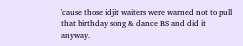'cause those idjit waiters were warned not to pull that birthday song & dance BS and did it anyway.